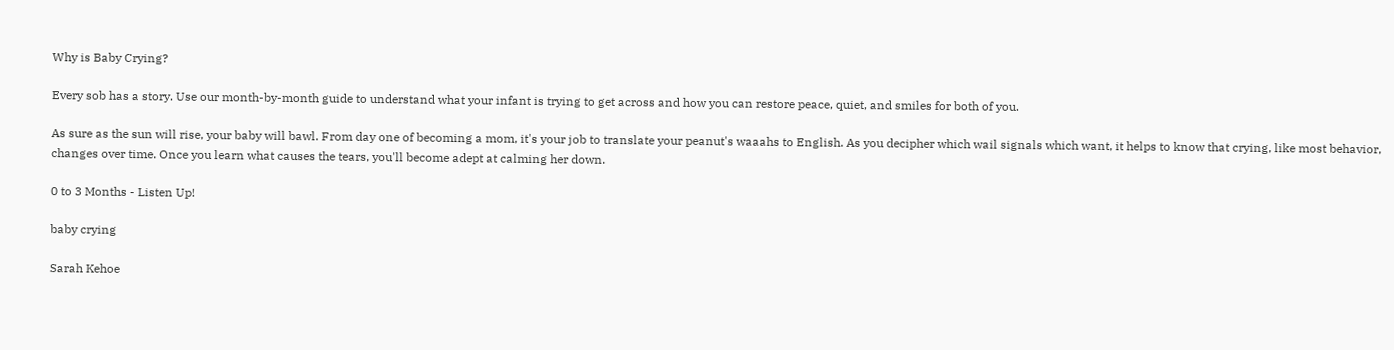Why is Baby Crying?

Every sob has a story. Use our month-by-month guide to understand what your infant is trying to get across and how you can restore peace, quiet, and smiles for both of you.

As sure as the sun will rise, your baby will bawl. From day one of becoming a mom, it's your job to translate your peanut's waaahs to English. As you decipher which wail signals which want, it helps to know that crying, like most behavior, changes over time. Once you learn what causes the tears, you'll become adept at calming her down.

0 to 3 Months - Listen Up!

baby crying

Sarah Kehoe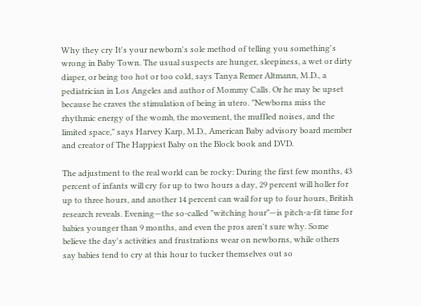Why they cry It's your newborn's sole method of telling you something's wrong in Baby Town. The usual suspects are hunger, sleepiness, a wet or dirty diaper, or being too hot or too cold, says Tanya Remer Altmann, M.D., a pediatrician in Los Angeles and author of Mommy Calls. Or he may be upset because he craves the stimulation of being in utero. "Newborns miss the rhythmic energy of the womb, the movement, the muffled noises, and the limited space," says Harvey Karp, M.D., American Baby advisory board member and creator of The Happiest Baby on the Block book and DVD.

The adjustment to the real world can be rocky: During the first few months, 43 percent of infants will cry for up to two hours a day, 29 percent will holler for up to three hours, and another 14 percent can wail for up to four hours, British research reveals. Evening—the so-called "witching hour"—is pitch-a-fit time for babies younger than 9 months, and even the pros aren't sure why. Some believe the day's activities and frustrations wear on newborns, while others say babies tend to cry at this hour to tucker themselves out so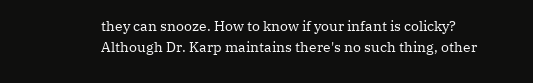they can snooze. How to know if your infant is colicky? Although Dr. Karp maintains there's no such thing, other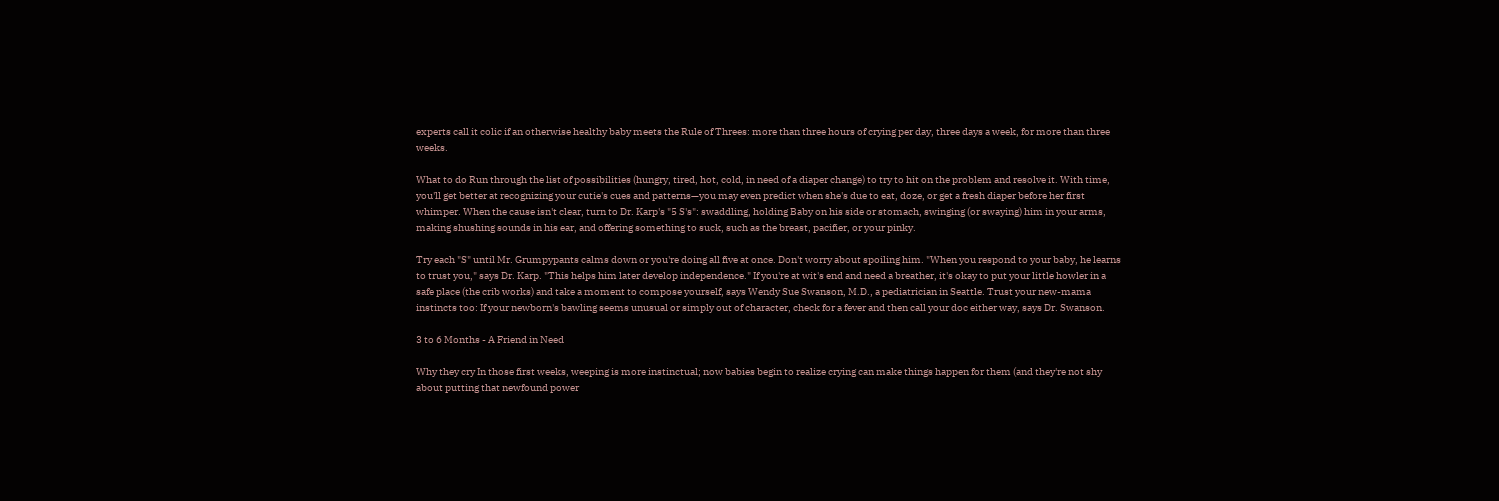experts call it colic if an otherwise healthy baby meets the Rule of Threes: more than three hours of crying per day, three days a week, for more than three weeks.

What to do Run through the list of possibilities (hungry, tired, hot, cold, in need of a diaper change) to try to hit on the problem and resolve it. With time, you'll get better at recognizing your cutie's cues and patterns—you may even predict when she's due to eat, doze, or get a fresh diaper before her first whimper. When the cause isn't clear, turn to Dr. Karp's "5 S's": swaddling, holding Baby on his side or stomach, swinging (or swaying) him in your arms, making shushing sounds in his ear, and offering something to suck, such as the breast, pacifier, or your pinky.

Try each "S" until Mr. Grumpypants calms down or you're doing all five at once. Don't worry about spoiling him. "When you respond to your baby, he learns to trust you," says Dr. Karp. "This helps him later develop independence." If you're at wit's end and need a breather, it's okay to put your little howler in a safe place (the crib works) and take a moment to compose yourself, says Wendy Sue Swanson, M.D., a pediatrician in Seattle. Trust your new-mama instincts too: If your newborn's bawling seems unusual or simply out of character, check for a fever and then call your doc either way, says Dr. Swanson.

3 to 6 Months - A Friend in Need

Why they cry In those first weeks, weeping is more instinctual; now babies begin to realize crying can make things happen for them (and they're not shy about putting that newfound power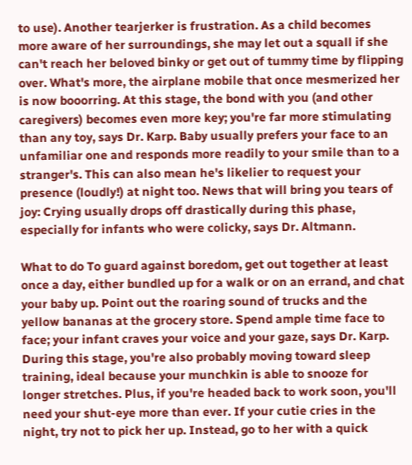to use). Another tearjerker is frustration. As a child becomes more aware of her surroundings, she may let out a squall if she can't reach her beloved binky or get out of tummy time by flipping over. What's more, the airplane mobile that once mesmerized her is now booorring. At this stage, the bond with you (and other caregivers) becomes even more key; you're far more stimulating than any toy, says Dr. Karp. Baby usually prefers your face to an unfamiliar one and responds more readily to your smile than to a stranger's. This can also mean he's likelier to request your presence (loudly!) at night too. News that will bring you tears of joy: Crying usually drops off drastically during this phase, especially for infants who were colicky, says Dr. Altmann.

What to do To guard against boredom, get out together at least once a day, either bundled up for a walk or on an errand, and chat your baby up. Point out the roaring sound of trucks and the yellow bananas at the grocery store. Spend ample time face to face; your infant craves your voice and your gaze, says Dr. Karp. During this stage, you're also probably moving toward sleep training, ideal because your munchkin is able to snooze for longer stretches. Plus, if you're headed back to work soon, you'll need your shut-eye more than ever. If your cutie cries in the night, try not to pick her up. Instead, go to her with a quick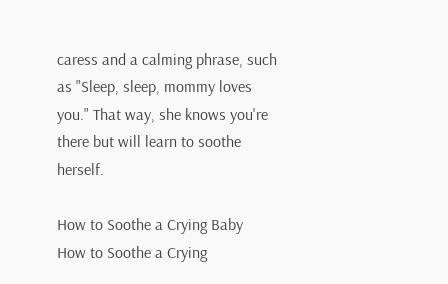caress and a calming phrase, such as "Sleep, sleep, mommy loves you." That way, she knows you're there but will learn to soothe herself.

How to Soothe a Crying Baby
How to Soothe a Crying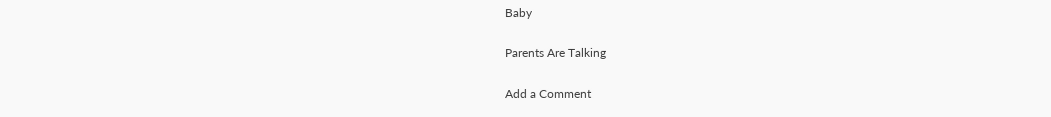Baby

Parents Are Talking

Add a Comment